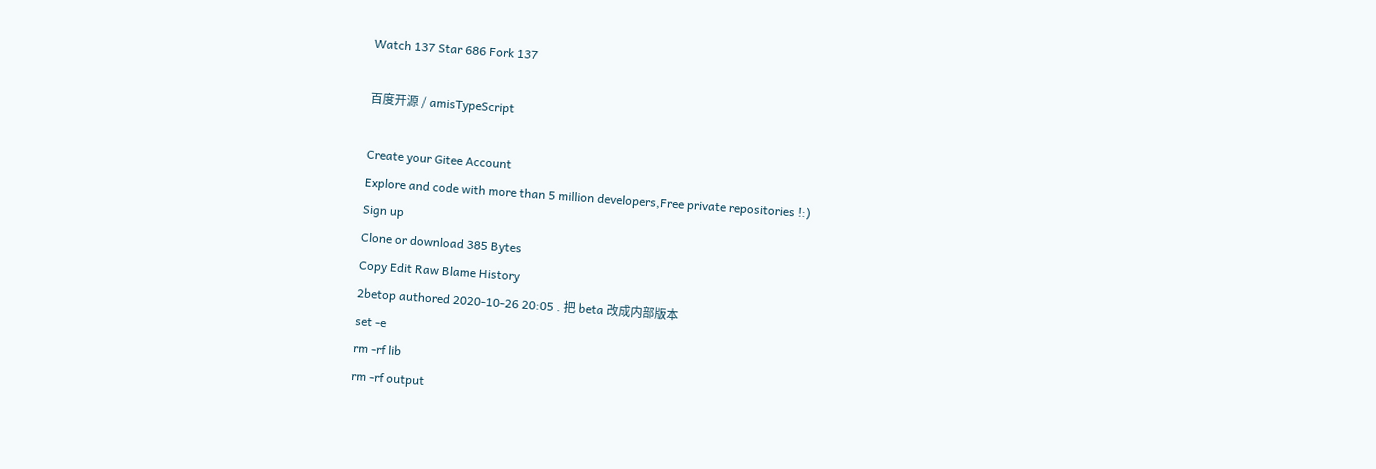Watch 137 Star 686 Fork 137

百度开源 / amisTypeScript

Create your Gitee Account
Explore and code with more than 5 million developers,Free private repositories !:)
Sign up
Clone or download 385 Bytes
Copy Edit Raw Blame History
2betop authored 2020-10-26 20:05 . 把 beta 改成内部版本
set -e
rm -rf lib
rm -rf output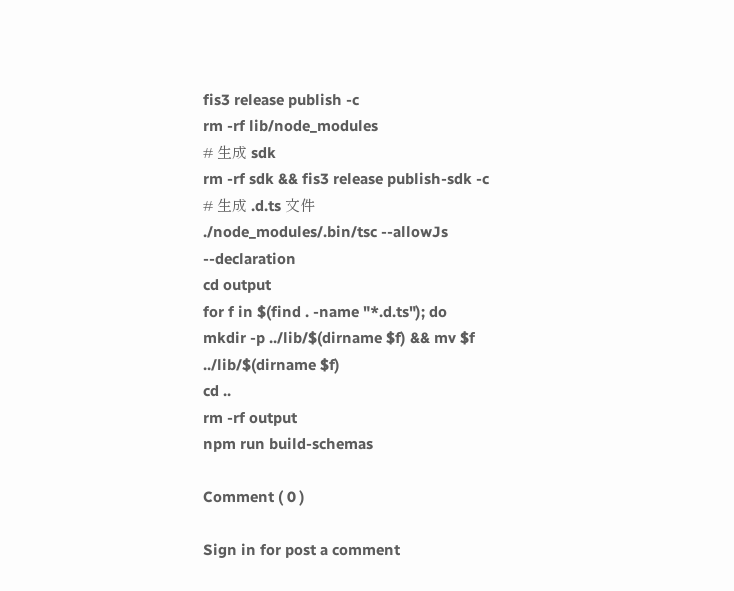fis3 release publish -c
rm -rf lib/node_modules
# 生成 sdk
rm -rf sdk && fis3 release publish-sdk -c
# 生成 .d.ts 文件
./node_modules/.bin/tsc --allowJs --declaration
cd output
for f in $(find . -name "*.d.ts"); do
mkdir -p ../lib/$(dirname $f) && mv $f ../lib/$(dirname $f)
cd ..
rm -rf output
npm run build-schemas

Comment ( 0 )

Sign in for post a comment